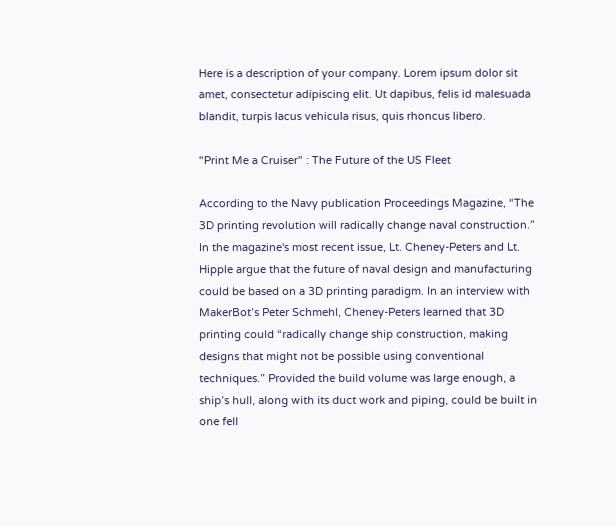Here is a description of your company. Lorem ipsum dolor sit amet, consectetur adipiscing elit. Ut dapibus, felis id malesuada blandit, turpis lacus vehicula risus, quis rhoncus libero.

"Print Me a Cruiser" : The Future of the US Fleet

According to the Navy publication Proceedings Magazine, “The 3D printing revolution will radically change naval construction.”
In the magazine's most recent issue, Lt. Cheney-Peters and Lt. Hipple argue that the future of naval design and manufacturing could be based on a 3D printing paradigm. In an interview with MakerBot’s Peter Schmehl, Cheney-Peters learned that 3D printing could “radically change ship construction, making designs that might not be possible using conventional techniques.” Provided the build volume was large enough, a ship’s hull, along with its duct work and piping, could be built in one fell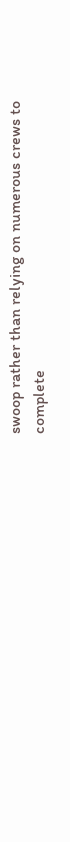swoop rather than relying on numerous crews to complete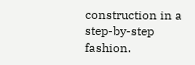construction in a step-by-step fashion.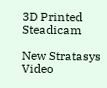3D Printed Steadicam

New Stratasys Video